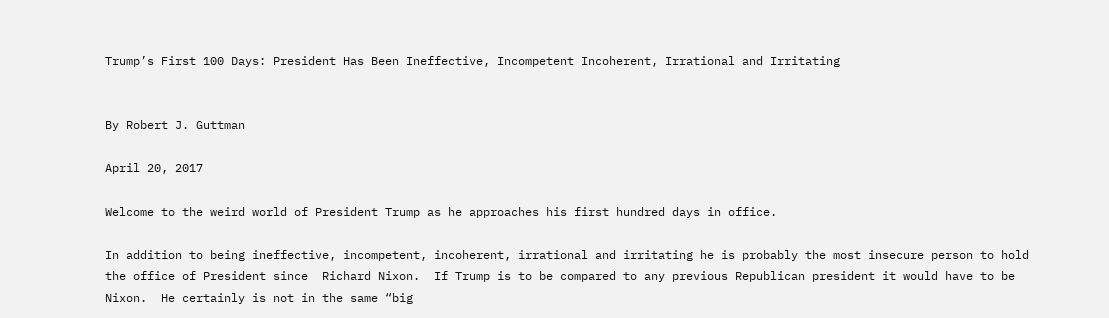Trump’s First 100 Days: President Has Been Ineffective, Incompetent Incoherent, Irrational and Irritating


By Robert J. Guttman

April 20, 2017

Welcome to the weird world of President Trump as he approaches his first hundred days in office.

In addition to being ineffective, incompetent, incoherent, irrational and irritating he is probably the most insecure person to hold the office of President since  Richard Nixon.  If Trump is to be compared to any previous Republican president it would have to be Nixon.  He certainly is not in the same “big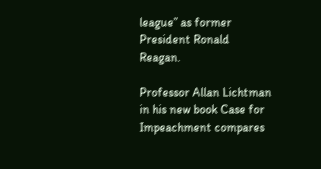league” as former President Ronald Reagan.

Professor Allan Lichtman in his new book Case for Impeachment compares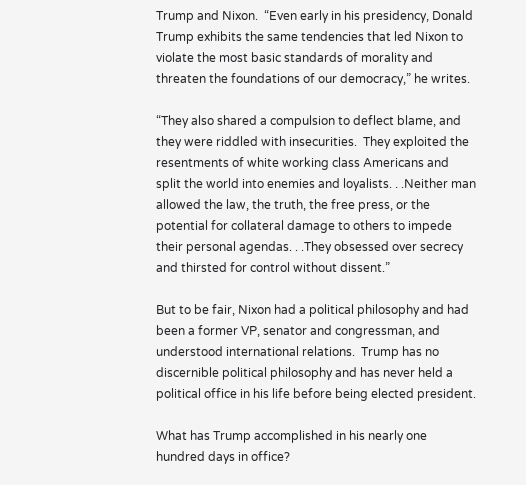Trump and Nixon.  “Even early in his presidency, Donald Trump exhibits the same tendencies that led Nixon to violate the most basic standards of morality and threaten the foundations of our democracy,” he writes.

“They also shared a compulsion to deflect blame, and they were riddled with insecurities.  They exploited the resentments of white working class Americans and split the world into enemies and loyalists. . .Neither man allowed the law, the truth, the free press, or the potential for collateral damage to others to impede their personal agendas. . .They obsessed over secrecy and thirsted for control without dissent.”

But to be fair, Nixon had a political philosophy and had been a former VP, senator and congressman, and understood international relations.  Trump has no discernible political philosophy and has never held a political office in his life before being elected president.

What has Trump accomplished in his nearly one hundred days in office?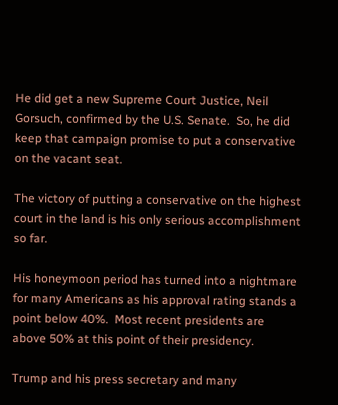He did get a new Supreme Court Justice, Neil Gorsuch, confirmed by the U.S. Senate.  So, he did keep that campaign promise to put a conservative on the vacant seat.

The victory of putting a conservative on the highest court in the land is his only serious accomplishment so far.

His honeymoon period has turned into a nightmare for many Americans as his approval rating stands a point below 40%.  Most recent presidents are above 50% at this point of their presidency.

Trump and his press secretary and many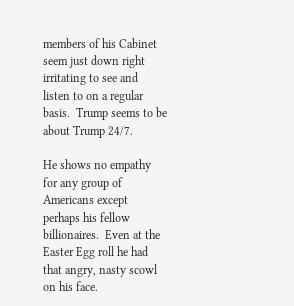members of his Cabinet seem just down right irritating to see and listen to on a regular basis.  Trump seems to be about Trump 24/7.

He shows no empathy for any group of Americans except perhaps his fellow billionaires.  Even at the Easter Egg roll he had that angry, nasty scowl on his face.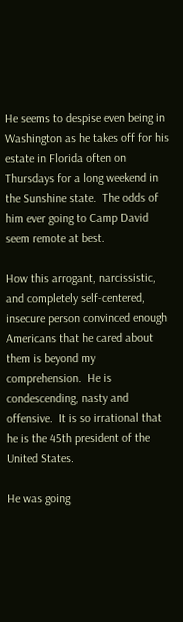He seems to despise even being in Washington as he takes off for his estate in Florida often on Thursdays for a long weekend in the Sunshine state.  The odds of him ever going to Camp David seem remote at best.

How this arrogant, narcissistic, and completely self-centered, insecure person convinced enough Americans that he cared about them is beyond my comprehension.  He is condescending, nasty and offensive.  It is so irrational that he is the 45th president of the United States.

He was going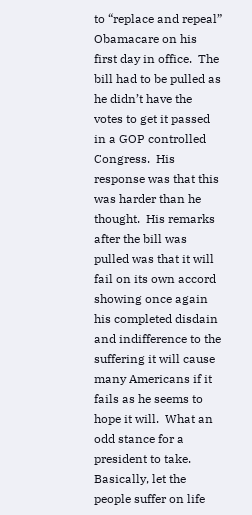to “replace and repeal” Obamacare on his first day in office.  The bill had to be pulled as he didn’t have the votes to get it passed in a GOP controlled Congress.  His response was that this was harder than he thought.  His remarks after the bill was pulled was that it will fail on its own accord showing once again his completed disdain and indifference to the suffering it will cause many Americans if it fails as he seems to hope it will.  What an odd stance for a president to take.  Basically, let the people suffer on life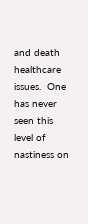and death healthcare issues.  One has never seen this level of nastiness on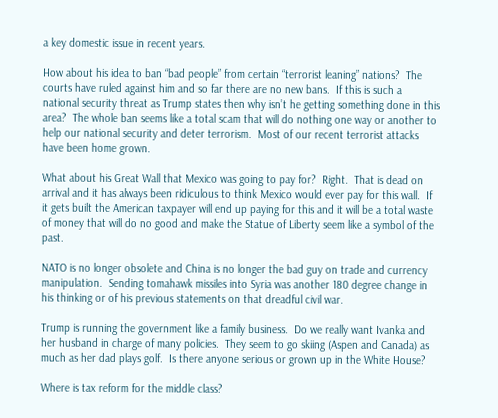a key domestic issue in recent years.

How about his idea to ban “bad people” from certain “terrorist leaning” nations?  The courts have ruled against him and so far there are no new bans.  If this is such a national security threat as Trump states then why isn’t he getting something done in this area?  The whole ban seems like a total scam that will do nothing one way or another to help our national security and deter terrorism.  Most of our recent terrorist attacks have been home grown.

What about his Great Wall that Mexico was going to pay for?  Right.  That is dead on arrival and it has always been ridiculous to think Mexico would ever pay for this wall.  If it gets built the American taxpayer will end up paying for this and it will be a total waste of money that will do no good and make the Statue of Liberty seem like a symbol of the past.

NATO is no longer obsolete and China is no longer the bad guy on trade and currency manipulation.  Sending tomahawk missiles into Syria was another 180 degree change in his thinking or of his previous statements on that dreadful civil war.

Trump is running the government like a family business.  Do we really want Ivanka and her husband in charge of many policies.  They seem to go skiing (Aspen and Canada) as much as her dad plays golf.  Is there anyone serious or grown up in the White House?

Where is tax reform for the middle class?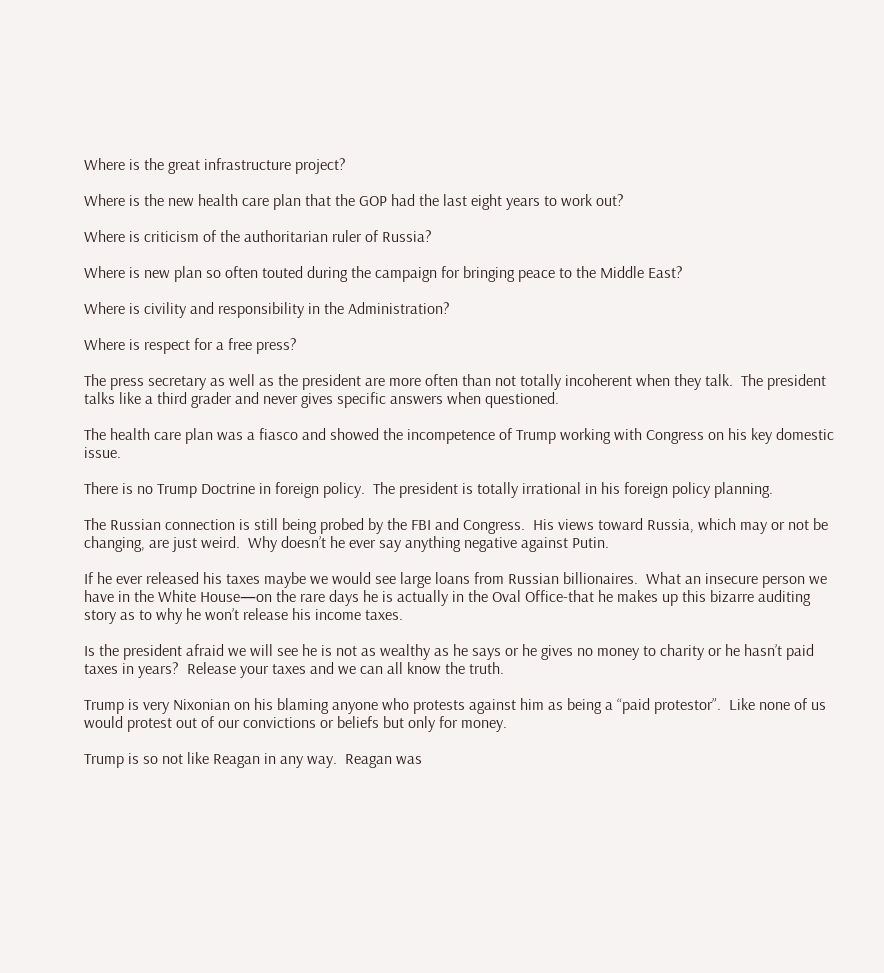Where is the great infrastructure project?

Where is the new health care plan that the GOP had the last eight years to work out?

Where is criticism of the authoritarian ruler of Russia?

Where is new plan so often touted during the campaign for bringing peace to the Middle East?

Where is civility and responsibility in the Administration?

Where is respect for a free press?

The press secretary as well as the president are more often than not totally incoherent when they talk.  The president talks like a third grader and never gives specific answers when questioned.

The health care plan was a fiasco and showed the incompetence of Trump working with Congress on his key domestic issue.

There is no Trump Doctrine in foreign policy.  The president is totally irrational in his foreign policy planning.

The Russian connection is still being probed by the FBI and Congress.  His views toward Russia, which may or not be changing, are just weird.  Why doesn’t he ever say anything negative against Putin.

If he ever released his taxes maybe we would see large loans from Russian billionaires.  What an insecure person we have in the White House—on the rare days he is actually in the Oval Office-that he makes up this bizarre auditing story as to why he won’t release his income taxes.

Is the president afraid we will see he is not as wealthy as he says or he gives no money to charity or he hasn’t paid taxes in years?  Release your taxes and we can all know the truth.

Trump is very Nixonian on his blaming anyone who protests against him as being a “paid protestor”.  Like none of us would protest out of our convictions or beliefs but only for money.

Trump is so not like Reagan in any way.  Reagan was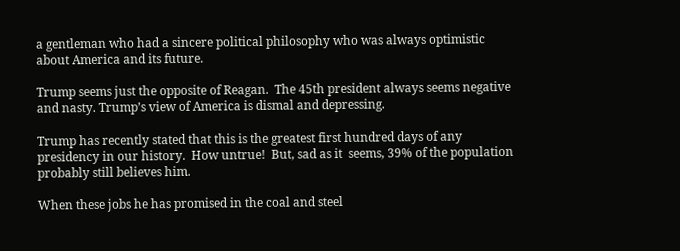a gentleman who had a sincere political philosophy who was always optimistic about America and its future.

Trump seems just the opposite of Reagan.  The 45th president always seems negative and nasty. Trump’s view of America is dismal and depressing.

Trump has recently stated that this is the greatest first hundred days of any presidency in our history.  How untrue!  But, sad as it  seems, 39% of the population probably still believes him.

When these jobs he has promised in the coal and steel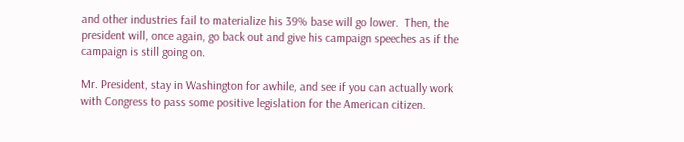and other industries fail to materialize his 39% base will go lower.  Then, the president will, once again, go back out and give his campaign speeches as if the campaign is still going on.

Mr. President, stay in Washington for awhile, and see if you can actually work with Congress to pass some positive legislation for the American citizen.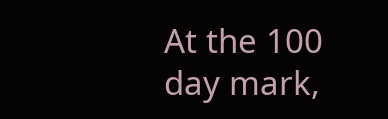At the 100 day mark,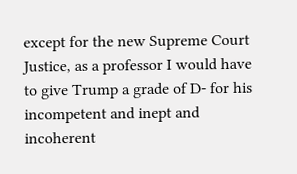except for the new Supreme Court Justice, as a professor I would have to give Trump a grade of D- for his incompetent and inept and incoherent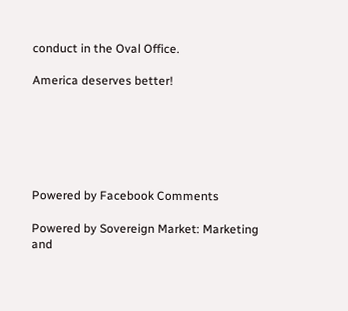conduct in the Oval Office.

America deserves better!






Powered by Facebook Comments

Powered by Sovereign Market: Marketing and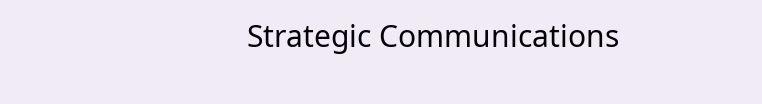Strategic Communications